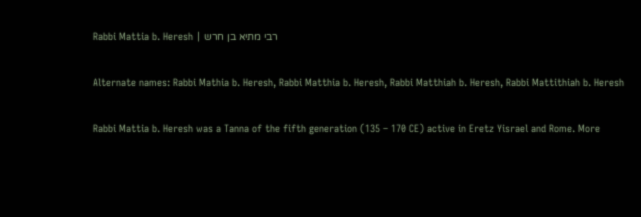Rabbi Mattia b. Heresh | רבי מתיא בן חרש

Alternate names: Rabbi Mathia b. Heresh, Rabbi Matthia b. Heresh, Rabbi Matthiah b. Heresh, Rabbi Mattithiah b. Heresh

Rabbi Mattia b. Heresh was a Tanna of the fifth generation (135 – 170 CE) active in Eretz Yisrael and Rome. More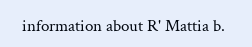information about R' Mattia b.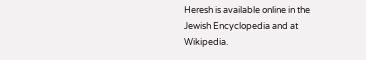Heresh is available online in the Jewish Encyclopedia and at Wikipedia.